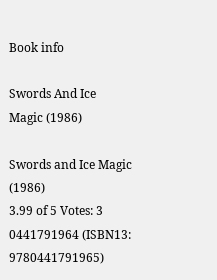Book info

Swords And Ice Magic (1986)

Swords and Ice Magic (1986)
3.99 of 5 Votes: 3
0441791964 (ISBN13: 9780441791965)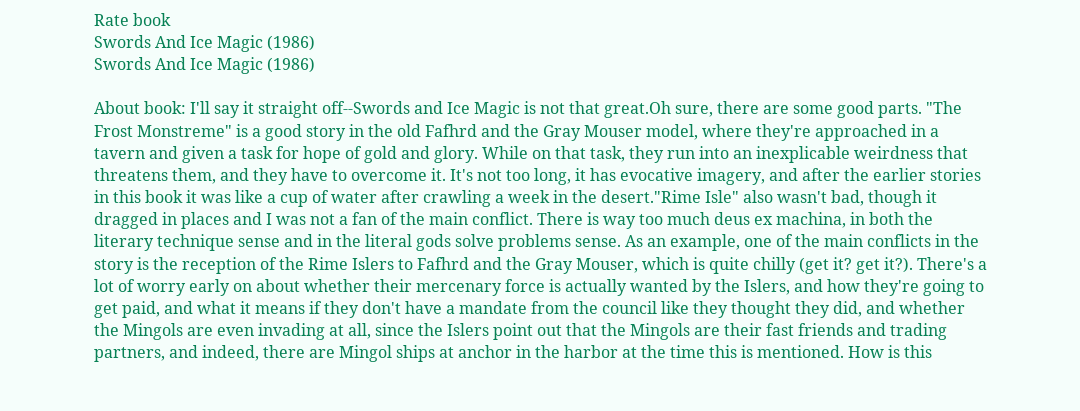Rate book
Swords And Ice Magic (1986)
Swords And Ice Magic (1986)

About book: I'll say it straight off--Swords and Ice Magic is not that great.Oh sure, there are some good parts. "The Frost Monstreme" is a good story in the old Fafhrd and the Gray Mouser model, where they're approached in a tavern and given a task for hope of gold and glory. While on that task, they run into an inexplicable weirdness that threatens them, and they have to overcome it. It's not too long, it has evocative imagery, and after the earlier stories in this book it was like a cup of water after crawling a week in the desert."Rime Isle" also wasn't bad, though it dragged in places and I was not a fan of the main conflict. There is way too much deus ex machina, in both the literary technique sense and in the literal gods solve problems sense. As an example, one of the main conflicts in the story is the reception of the Rime Islers to Fafhrd and the Gray Mouser, which is quite chilly (get it? get it?). There's a lot of worry early on about whether their mercenary force is actually wanted by the Islers, and how they're going to get paid, and what it means if they don't have a mandate from the council like they thought they did, and whether the Mingols are even invading at all, since the Islers point out that the Mingols are their fast friends and trading partners, and indeed, there are Mingol ships at anchor in the harbor at the time this is mentioned. How is this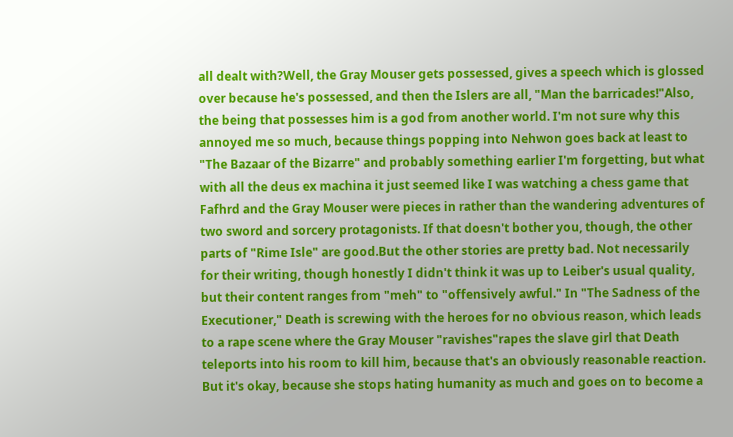all dealt with?Well, the Gray Mouser gets possessed, gives a speech which is glossed over because he's possessed, and then the Islers are all, "Man the barricades!"Also, the being that possesses him is a god from another world. I'm not sure why this annoyed me so much, because things popping into Nehwon goes back at least to "The Bazaar of the Bizarre" and probably something earlier I'm forgetting, but what with all the deus ex machina it just seemed like I was watching a chess game that Fafhrd and the Gray Mouser were pieces in rather than the wandering adventures of two sword and sorcery protagonists. If that doesn't bother you, though, the other parts of "Rime Isle" are good.But the other stories are pretty bad. Not necessarily for their writing, though honestly I didn't think it was up to Leiber's usual quality, but their content ranges from "meh" to "offensively awful." In "The Sadness of the Executioner," Death is screwing with the heroes for no obvious reason, which leads to a rape scene where the Gray Mouser "ravishes"rapes the slave girl that Death teleports into his room to kill him, because that's an obviously reasonable reaction. But it's okay, because she stops hating humanity as much and goes on to become a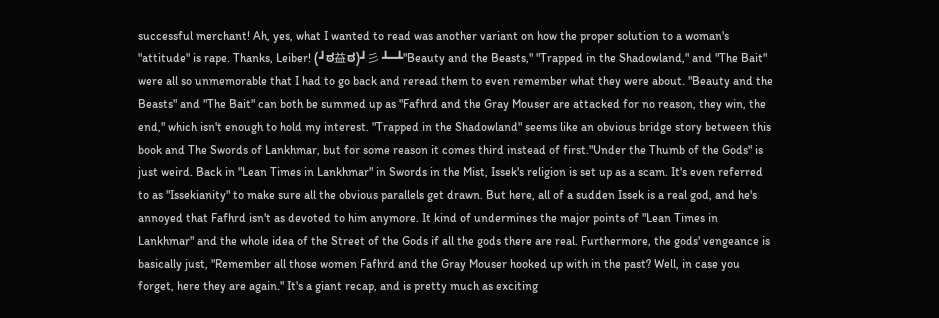successful merchant! Ah, yes, what I wanted to read was another variant on how the proper solution to a woman's "attitude" is rape. Thanks, Leiber! (┛ಠ益ಠ)┛彡 ┻━┻"Beauty and the Beasts," "Trapped in the Shadowland," and "The Bait" were all so unmemorable that I had to go back and reread them to even remember what they were about. "Beauty and the Beasts" and "The Bait" can both be summed up as "Fafhrd and the Gray Mouser are attacked for no reason, they win, the end," which isn't enough to hold my interest. "Trapped in the Shadowland" seems like an obvious bridge story between this book and The Swords of Lankhmar, but for some reason it comes third instead of first."Under the Thumb of the Gods" is just weird. Back in "Lean Times in Lankhmar" in Swords in the Mist, Issek's religion is set up as a scam. It's even referred to as "Issekianity" to make sure all the obvious parallels get drawn. But here, all of a sudden Issek is a real god, and he's annoyed that Fafhrd isn't as devoted to him anymore. It kind of undermines the major points of "Lean Times in Lankhmar" and the whole idea of the Street of the Gods if all the gods there are real. Furthermore, the gods' vengeance is basically just, "Remember all those women Fafhrd and the Gray Mouser hooked up with in the past? Well, in case you forget, here they are again." It's a giant recap, and is pretty much as exciting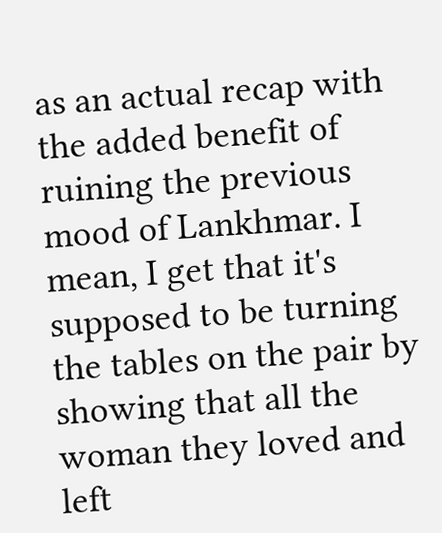as an actual recap with the added benefit of ruining the previous mood of Lankhmar. I mean, I get that it's supposed to be turning the tables on the pair by showing that all the woman they loved and left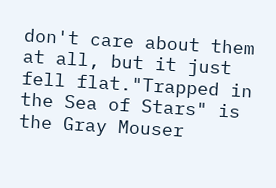don't care about them at all, but it just fell flat."Trapped in the Sea of Stars" is the Gray Mouser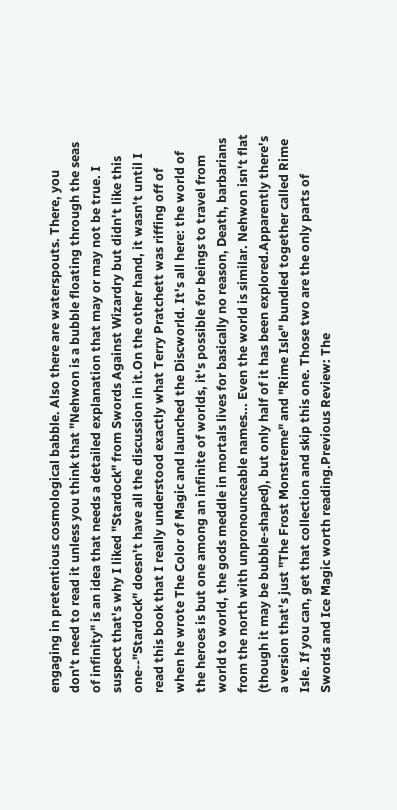engaging in pretentious cosmological babble. Also there are waterspouts. There, you don't need to read it unless you think that "Nehwon is a bubble floating through the seas of infinity" is an idea that needs a detailed explanation that may or may not be true. I suspect that's why I liked "Stardock" from Swords Against Wizardry but didn't like this one--"Stardock" doesn't have all the discussion in it.On the other hand, it wasn't until I read this book that I really understood exactly what Terry Pratchett was riffing off of when he wrote The Color of Magic and launched the Discworld. It's all here: the world of the heroes is but one among an infinite of worlds, it's possible for beings to travel from world to world, the gods meddle in mortals lives for basically no reason, Death, barbarians from the north with unpronounceable names... Even the world is similar. Nehwon isn't flat (though it may be bubble-shaped), but only half of it has been explored.Apparently there's a version that's just "The Frost Monstreme" and "Rime Isle" bundled together called Rime Isle. If you can, get that collection and skip this one. Those two are the only parts of Swords and Ice Magic worth reading.Previous Review: The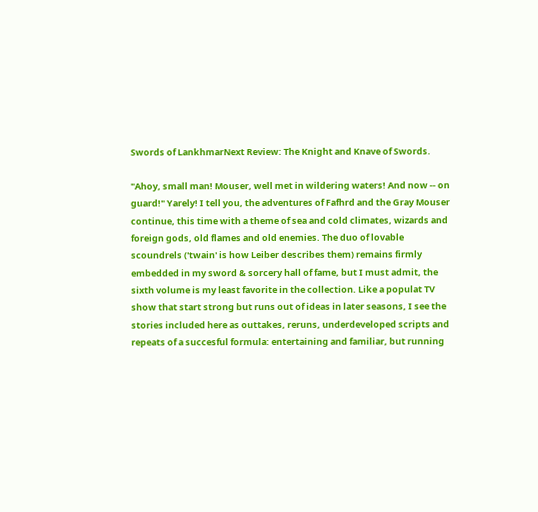Swords of LankhmarNext Review: The Knight and Knave of Swords.

"Ahoy, small man! Mouser, well met in wildering waters! And now -- on guard!" Yarely! I tell you, the adventures of Fafhrd and the Gray Mouser continue, this time with a theme of sea and cold climates, wizards and foreign gods, old flames and old enemies. The duo of lovable scoundrels ('twain' is how Leiber describes them) remains firmly embedded in my sword & sorcery hall of fame, but I must admit, the sixth volume is my least favorite in the collection. Like a populat TV show that start strong but runs out of ideas in later seasons, I see the stories included here as outtakes, reruns, underdeveloped scripts and repeats of a succesful formula: entertaining and familiar, but running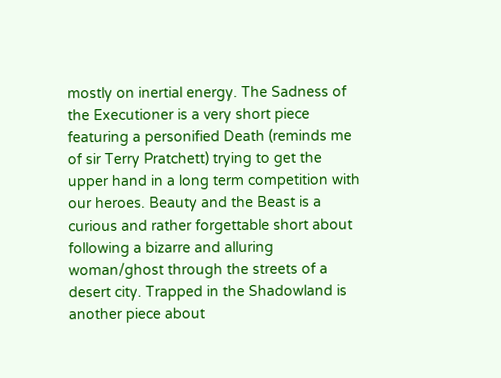mostly on inertial energy. The Sadness of the Executioner is a very short piece featuring a personified Death (reminds me of sir Terry Pratchett) trying to get the upper hand in a long term competition with our heroes. Beauty and the Beast is a curious and rather forgettable short about following a bizarre and alluring woman/ghost through the streets of a desert city. Trapped in the Shadowland is another piece about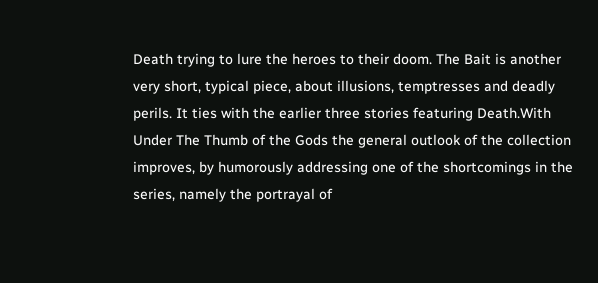Death trying to lure the heroes to their doom. The Bait is another very short, typical piece, about illusions, temptresses and deadly perils. It ties with the earlier three stories featuring Death.With Under The Thumb of the Gods the general outlook of the collection improves, by humorously addressing one of the shortcomings in the series, namely the portrayal of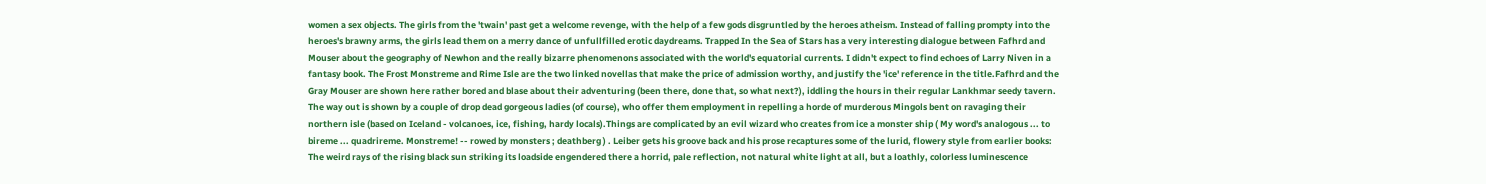women a sex objects. The girls from the 'twain' past get a welcome revenge, with the help of a few gods disgruntled by the heroes atheism. Instead of falling prompty into the heroes's brawny arms, the girls lead them on a merry dance of unfullfilled erotic daydreams. Trapped In the Sea of Stars has a very interesting dialogue between Fafhrd and Mouser about the geography of Newhon and the really bizarre phenomenons associated with the world's equatorial currents. I didn't expect to find echoes of Larry Niven in a fantasy book. The Frost Monstreme and Rime Isle are the two linked novellas that make the price of admission worthy, and justify the 'ice' reference in the title.Fafhrd and the Gray Mouser are shown here rather bored and blase about their adventuring (been there, done that, so what next?), iddling the hours in their regular Lankhmar seedy tavern. The way out is shown by a couple of drop dead gorgeous ladies (of course), who offer them employment in repelling a horde of murderous Mingols bent on ravaging their northern isle (based on Iceland - volcanoes, ice, fishing, hardy locals).Things are complicated by an evil wizard who creates from ice a monster ship ( My word's analogous ... to bireme ... quadrireme. Monstreme! -- rowed by monsters ; deathberg ) . Leiber gets his groove back and his prose recaptures some of the lurid, flowery style from earlier books: The weird rays of the rising black sun striking its loadside engendered there a horrid, pale reflection, not natural white light at all, but a loathly, colorless luminescence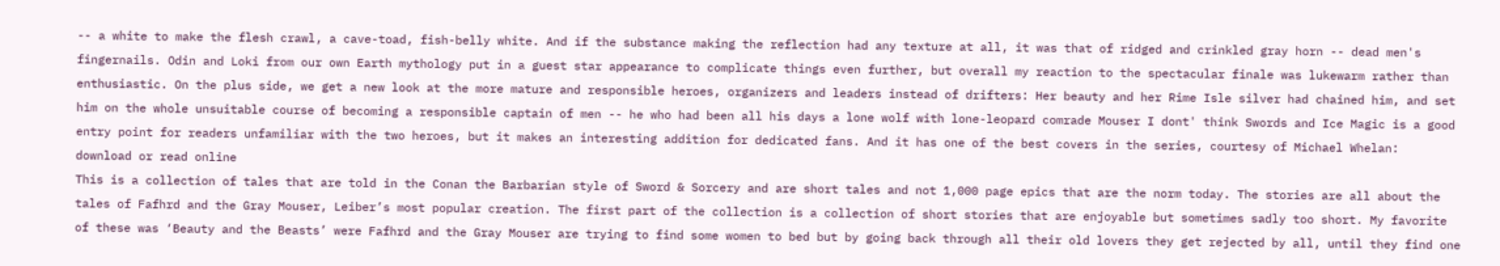-- a white to make the flesh crawl, a cave-toad, fish-belly white. And if the substance making the reflection had any texture at all, it was that of ridged and crinkled gray horn -- dead men's fingernails. Odin and Loki from our own Earth mythology put in a guest star appearance to complicate things even further, but overall my reaction to the spectacular finale was lukewarm rather than enthusiastic. On the plus side, we get a new look at the more mature and responsible heroes, organizers and leaders instead of drifters: Her beauty and her Rime Isle silver had chained him, and set him on the whole unsuitable course of becoming a responsible captain of men -- he who had been all his days a lone wolf with lone-leopard comrade Mouser I dont' think Swords and Ice Magic is a good entry point for readers unfamiliar with the two heroes, but it makes an interesting addition for dedicated fans. And it has one of the best covers in the series, courtesy of Michael Whelan:
download or read online
This is a collection of tales that are told in the Conan the Barbarian style of Sword & Sorcery and are short tales and not 1,000 page epics that are the norm today. The stories are all about the tales of Fafhrd and the Gray Mouser, Leiber’s most popular creation. The first part of the collection is a collection of short stories that are enjoyable but sometimes sadly too short. My favorite of these was ‘Beauty and the Beasts’ were Fafhrd and the Gray Mouser are trying to find some women to bed but by going back through all their old lovers they get rejected by all, until they find one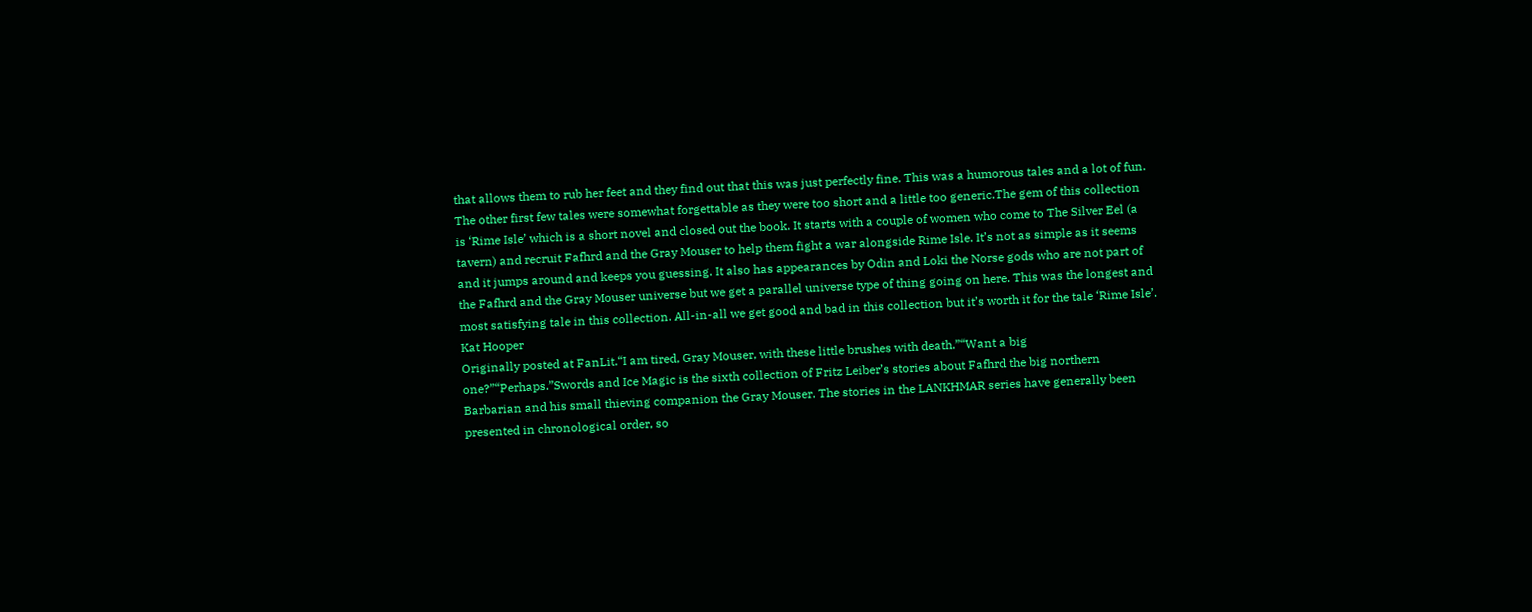that allows them to rub her feet and they find out that this was just perfectly fine. This was a humorous tales and a lot of fun. The other first few tales were somewhat forgettable as they were too short and a little too generic.The gem of this collection is ‘Rime Isle’ which is a short novel and closed out the book. It starts with a couple of women who come to The Silver Eel (a tavern) and recruit Fafhrd and the Gray Mouser to help them fight a war alongside Rime Isle. It’s not as simple as it seems and it jumps around and keeps you guessing. It also has appearances by Odin and Loki the Norse gods who are not part of the Fafhrd and the Gray Mouser universe but we get a parallel universe type of thing going on here. This was the longest and most satisfying tale in this collection. All-in-all we get good and bad in this collection but it’s worth it for the tale ‘Rime Isle’.
Kat Hooper
Originally posted at FanLit.“I am tired, Gray Mouser, with these little brushes with death.”“Want a big one?”“Perhaps.”Swords and Ice Magic is the sixth collection of Fritz Leiber’s stories about Fafhrd the big northern Barbarian and his small thieving companion the Gray Mouser. The stories in the LANKHMAR series have generally been presented in chronological order, so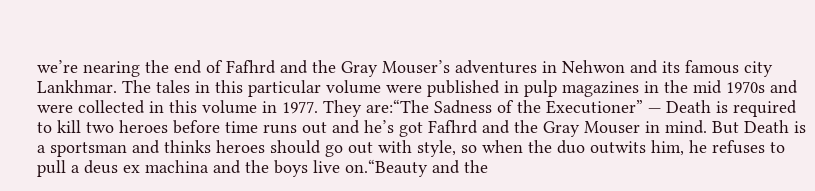we’re nearing the end of Fafhrd and the Gray Mouser’s adventures in Nehwon and its famous city Lankhmar. The tales in this particular volume were published in pulp magazines in the mid 1970s and were collected in this volume in 1977. They are:“The Sadness of the Executioner” — Death is required to kill two heroes before time runs out and he’s got Fafhrd and the Gray Mouser in mind. But Death is a sportsman and thinks heroes should go out with style, so when the duo outwits him, he refuses to pull a deus ex machina and the boys live on.“Beauty and the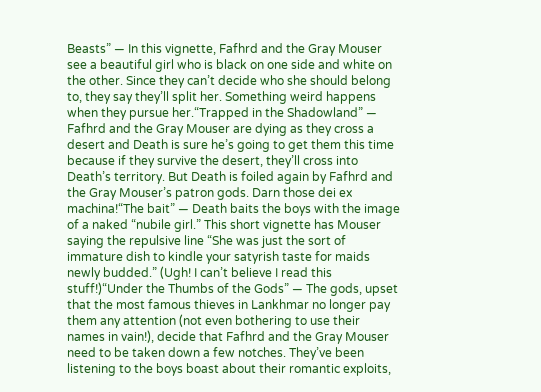Beasts” — In this vignette, Fafhrd and the Gray Mouser see a beautiful girl who is black on one side and white on the other. Since they can’t decide who she should belong to, they say they’ll split her. Something weird happens when they pursue her.“Trapped in the Shadowland” — Fafhrd and the Gray Mouser are dying as they cross a desert and Death is sure he’s going to get them this time because if they survive the desert, they’ll cross into Death’s territory. But Death is foiled again by Fafhrd and the Gray Mouser’s patron gods. Darn those dei ex machina!“The bait” — Death baits the boys with the image of a naked “nubile girl.” This short vignette has Mouser saying the repulsive line “She was just the sort of immature dish to kindle your satyrish taste for maids newly budded.” (Ugh! I can’t believe I read this stuff!)“Under the Thumbs of the Gods” — The gods, upset that the most famous thieves in Lankhmar no longer pay them any attention (not even bothering to use their names in vain!), decide that Fafhrd and the Gray Mouser need to be taken down a few notches. They’ve been listening to the boys boast about their romantic exploits,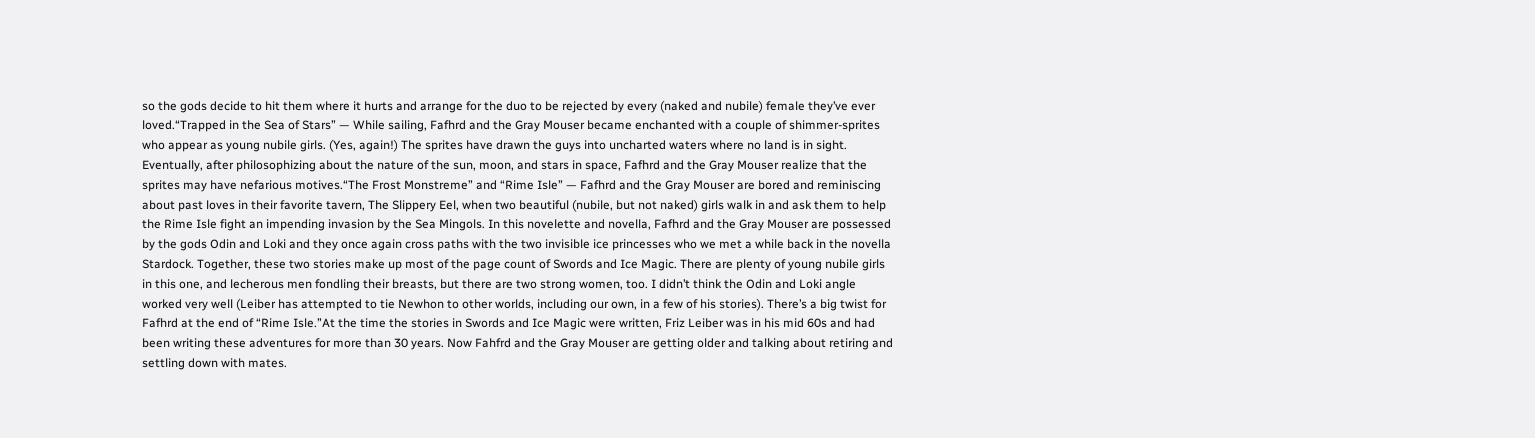so the gods decide to hit them where it hurts and arrange for the duo to be rejected by every (naked and nubile) female they’ve ever loved.“Trapped in the Sea of Stars” — While sailing, Fafhrd and the Gray Mouser became enchanted with a couple of shimmer-sprites who appear as young nubile girls. (Yes, again!) The sprites have drawn the guys into uncharted waters where no land is in sight. Eventually, after philosophizing about the nature of the sun, moon, and stars in space, Fafhrd and the Gray Mouser realize that the sprites may have nefarious motives.“The Frost Monstreme” and “Rime Isle” — Fafhrd and the Gray Mouser are bored and reminiscing about past loves in their favorite tavern, The Slippery Eel, when two beautiful (nubile, but not naked) girls walk in and ask them to help the Rime Isle fight an impending invasion by the Sea Mingols. In this novelette and novella, Fafhrd and the Gray Mouser are possessed by the gods Odin and Loki and they once again cross paths with the two invisible ice princesses who we met a while back in the novella Stardock. Together, these two stories make up most of the page count of Swords and Ice Magic. There are plenty of young nubile girls in this one, and lecherous men fondling their breasts, but there are two strong women, too. I didn’t think the Odin and Loki angle worked very well (Leiber has attempted to tie Newhon to other worlds, including our own, in a few of his stories). There’s a big twist for Fafhrd at the end of “Rime Isle.”At the time the stories in Swords and Ice Magic were written, Friz Leiber was in his mid 60s and had been writing these adventures for more than 30 years. Now Fahfrd and the Gray Mouser are getting older and talking about retiring and settling down with mates.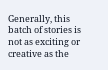Generally, this batch of stories is not as exciting or creative as the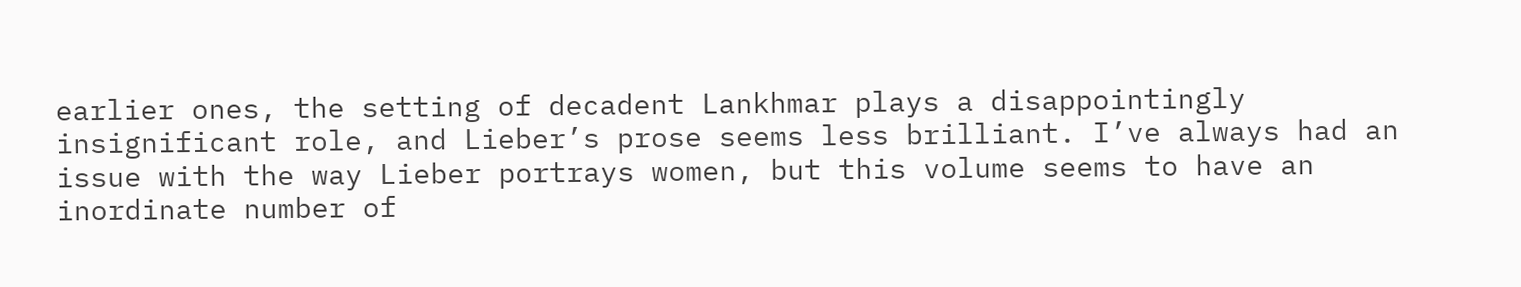earlier ones, the setting of decadent Lankhmar plays a disappointingly insignificant role, and Lieber’s prose seems less brilliant. I’ve always had an issue with the way Lieber portrays women, but this volume seems to have an inordinate number of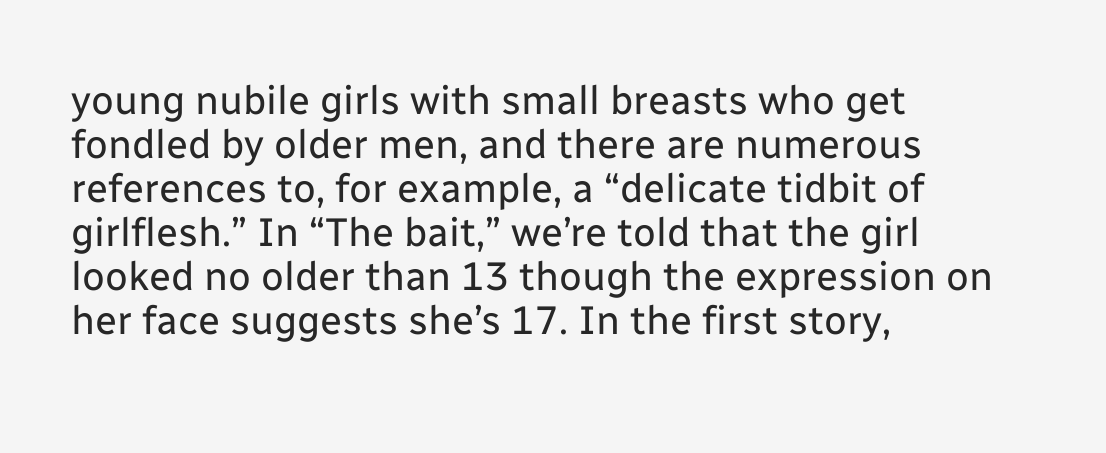young nubile girls with small breasts who get fondled by older men, and there are numerous references to, for example, a “delicate tidbit of girlflesh.” In “The bait,” we’re told that the girl looked no older than 13 though the expression on her face suggests she’s 17. In the first story,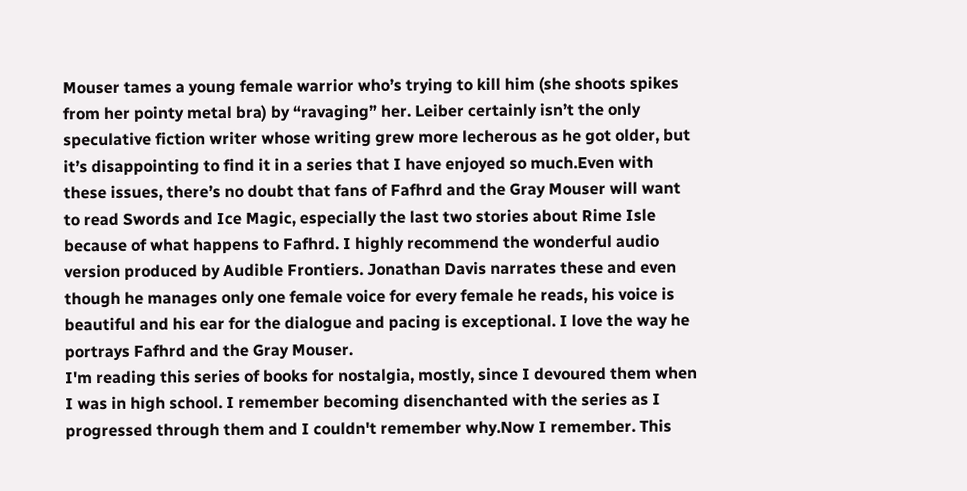Mouser tames a young female warrior who’s trying to kill him (she shoots spikes from her pointy metal bra) by “ravaging” her. Leiber certainly isn’t the only speculative fiction writer whose writing grew more lecherous as he got older, but it’s disappointing to find it in a series that I have enjoyed so much.Even with these issues, there’s no doubt that fans of Fafhrd and the Gray Mouser will want to read Swords and Ice Magic, especially the last two stories about Rime Isle because of what happens to Fafhrd. I highly recommend the wonderful audio version produced by Audible Frontiers. Jonathan Davis narrates these and even though he manages only one female voice for every female he reads, his voice is beautiful and his ear for the dialogue and pacing is exceptional. I love the way he portrays Fafhrd and the Gray Mouser.
I'm reading this series of books for nostalgia, mostly, since I devoured them when I was in high school. I remember becoming disenchanted with the series as I progressed through them and I couldn't remember why.Now I remember. This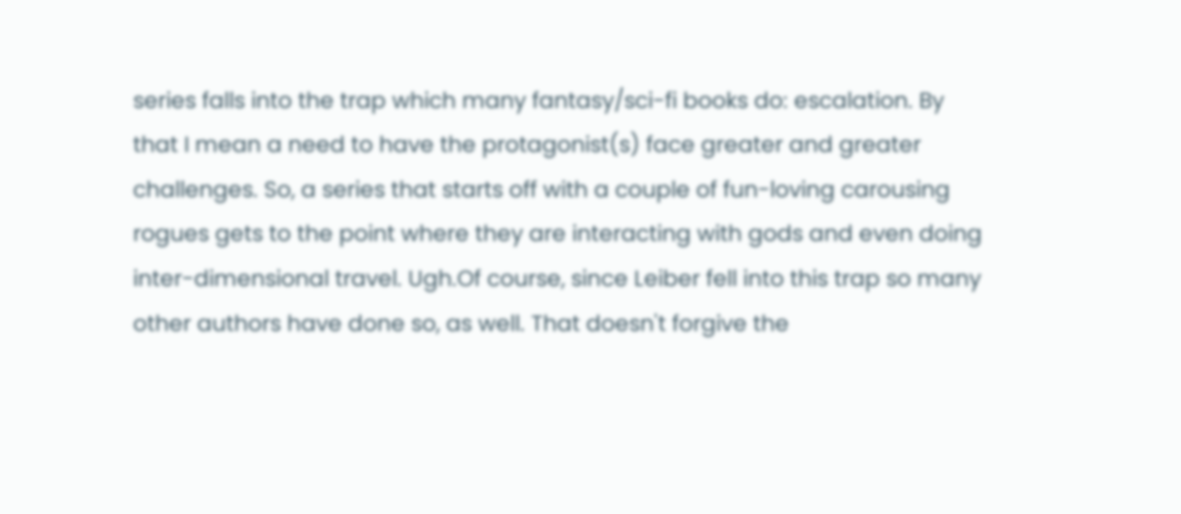series falls into the trap which many fantasy/sci-fi books do: escalation. By that I mean a need to have the protagonist(s) face greater and greater challenges. So, a series that starts off with a couple of fun-loving carousing rogues gets to the point where they are interacting with gods and even doing inter-dimensional travel. Ugh.Of course, since Leiber fell into this trap so many other authors have done so, as well. That doesn't forgive the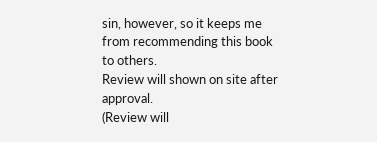sin, however, so it keeps me from recommending this book to others.
Review will shown on site after approval.
(Review will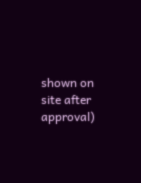shown on site after approval)